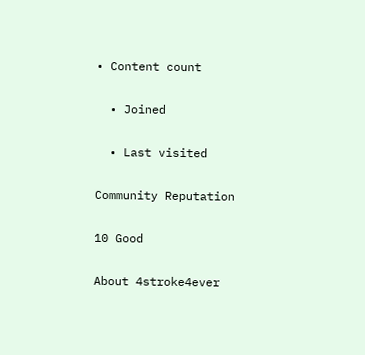• Content count

  • Joined

  • Last visited

Community Reputation

10 Good

About 4stroke4ever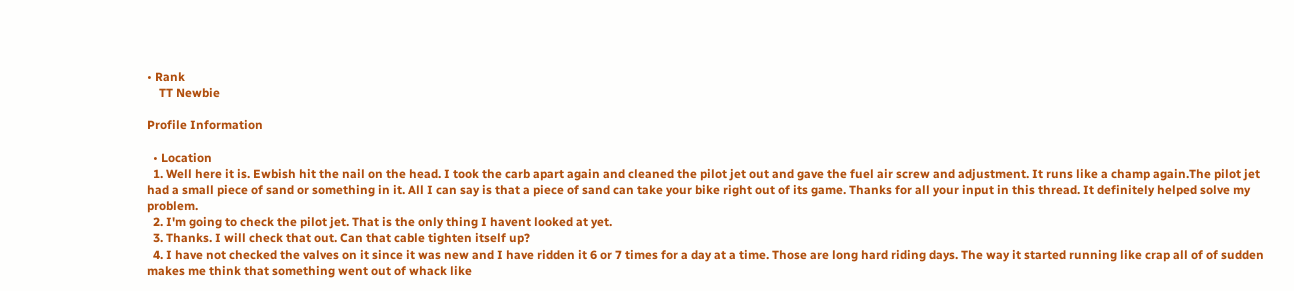• Rank
    TT Newbie

Profile Information

  • Location
  1. Well here it is. Ewbish hit the nail on the head. I took the carb apart again and cleaned the pilot jet out and gave the fuel air screw and adjustment. It runs like a champ again.The pilot jet had a small piece of sand or something in it. All I can say is that a piece of sand can take your bike right out of its game. Thanks for all your input in this thread. It definitely helped solve my problem.
  2. I'm going to check the pilot jet. That is the only thing I havent looked at yet.
  3. Thanks. I will check that out. Can that cable tighten itself up?
  4. I have not checked the valves on it since it was new and I have ridden it 6 or 7 times for a day at a time. Those are long hard riding days. The way it started running like crap all of of sudden makes me think that something went out of whack like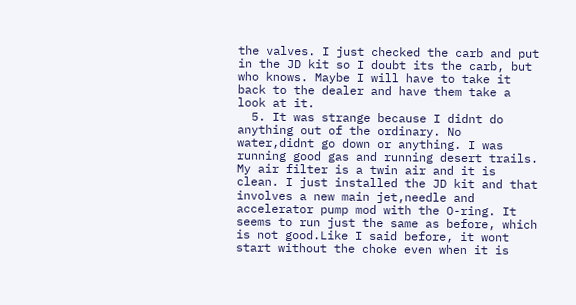the valves. I just checked the carb and put in the JD kit so I doubt its the carb, but who knows. Maybe I will have to take it back to the dealer and have them take a look at it.
  5. It was strange because I didnt do anything out of the ordinary. No water,didnt go down or anything. I was running good gas and running desert trails. My air filter is a twin air and it is clean. I just installed the JD kit and that involves a new main jet,needle and accelerator pump mod with the O-ring. It seems to run just the same as before, which is not good.Like I said before, it wont start without the choke even when it is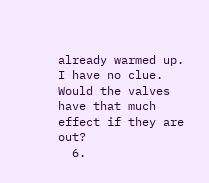already warmed up. I have no clue. Would the valves have that much effect if they are out?
  6.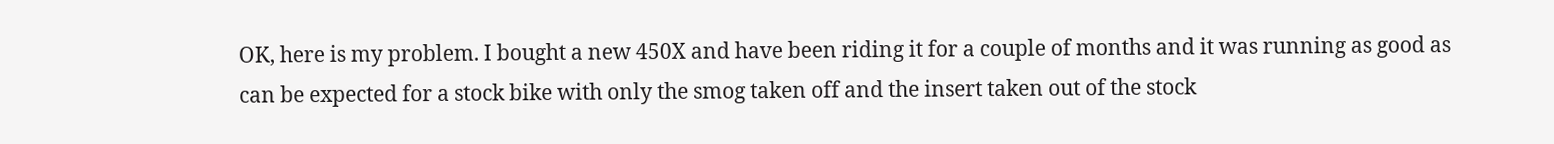OK, here is my problem. I bought a new 450X and have been riding it for a couple of months and it was running as good as can be expected for a stock bike with only the smog taken off and the insert taken out of the stock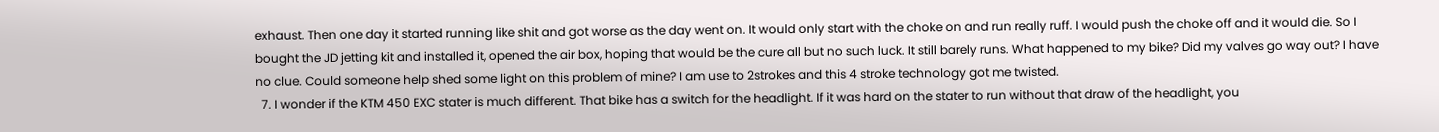exhaust. Then one day it started running like shit and got worse as the day went on. It would only start with the choke on and run really ruff. I would push the choke off and it would die. So I bought the JD jetting kit and installed it, opened the air box, hoping that would be the cure all but no such luck. It still barely runs. What happened to my bike? Did my valves go way out? I have no clue. Could someone help shed some light on this problem of mine? I am use to 2strokes and this 4 stroke technology got me twisted.
  7. I wonder if the KTM 450 EXC stater is much different. That bike has a switch for the headlight. If it was hard on the stater to run without that draw of the headlight, you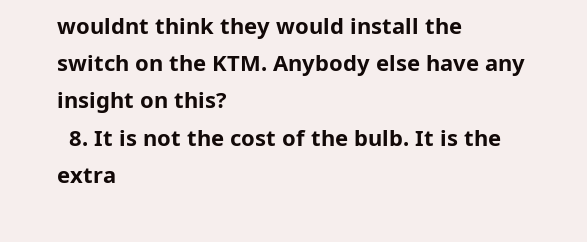wouldnt think they would install the switch on the KTM. Anybody else have any insight on this?
  8. It is not the cost of the bulb. It is the extra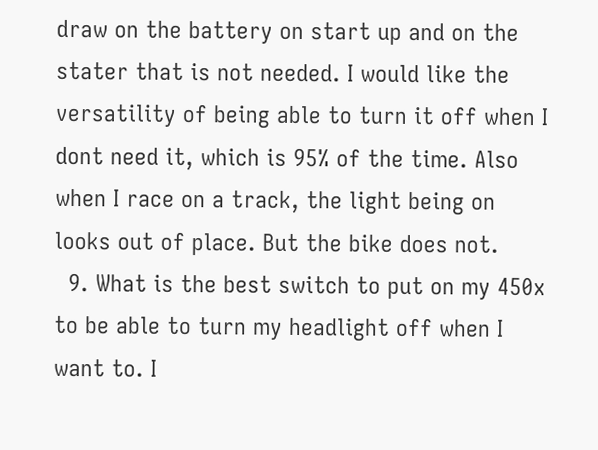draw on the battery on start up and on the stater that is not needed. I would like the versatility of being able to turn it off when I dont need it, which is 95% of the time. Also when I race on a track, the light being on looks out of place. But the bike does not.
  9. What is the best switch to put on my 450x to be able to turn my headlight off when I want to. I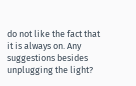do not like the fact that it is always on. Any suggestions besides unplugging the light?